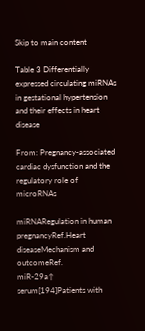Skip to main content

Table 3 Differentially expressed circulating miRNAs in gestational hypertension and their effects in heart disease

From: Pregnancy-associated cardiac dysfunction and the regulatory role of microRNAs

miRNARegulation in human pregnancyRef.Heart diseaseMechanism and outcomeRef.
miR-29a↑ serum[194]Patients with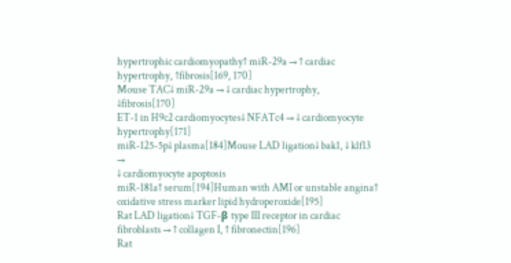hypertrophic cardiomyopathy↑ miR-29a → ↑ cardiac hypertrophy, ↑fibrosis[169, 170]
Mouse TAC↓ miR-29a → ↓ cardiac hypertrophy, ↓fibrosis[170]
ET-1 in H9c2 cardiomyocytes↓ NFATc4 → ↓ cardiomyocyte hypertrophy[171]
miR-125-5p↓ plasma[184]Mouse LAD ligation↓ bak1, ↓ klf13 →
↓ cardiomyocyte apoptosis
miR-181a↑ serum[194]Human with AMI or unstable angina↑ oxidative stress marker lipid hydroperoxide[195]
Rat LAD ligation↓ TGF-β type III receptor in cardiac fibroblasts → ↑ collagen I, ↑ fibronectin[196]
Rat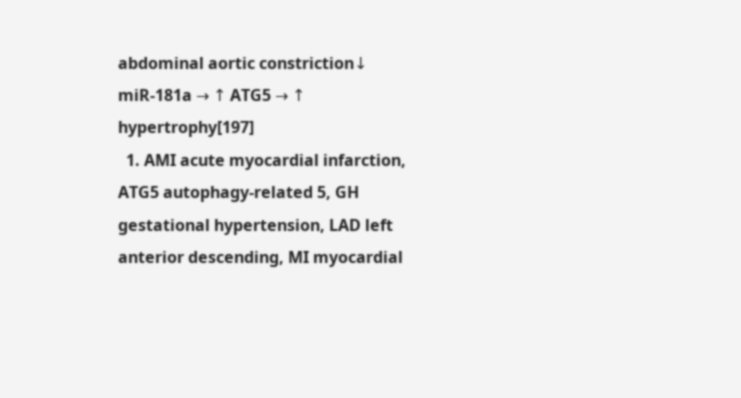abdominal aortic constriction↓ miR-181a → ↑ ATG5 → ↑ hypertrophy[197]
  1. AMI acute myocardial infarction, ATG5 autophagy-related 5, GH gestational hypertension, LAD left anterior descending, MI myocardial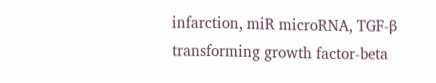infarction, miR microRNA, TGF-β transforming growth factor-beta